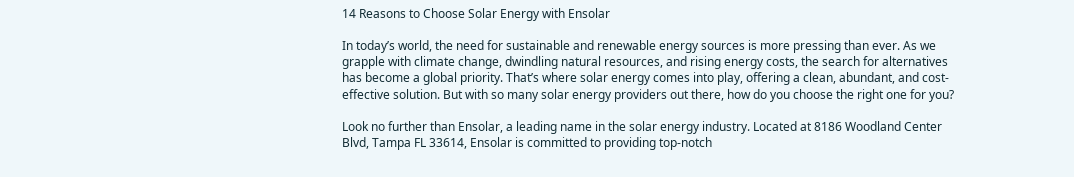14 Reasons to Choose Solar Energy with Ensolar

In today’s world, the need for sustainable and renewable energy sources is more pressing than ever. As we grapple with climate change, dwindling natural resources, and rising energy costs, the search for alternatives has become a global priority. That’s where solar energy comes into play, offering a clean, abundant, and cost-effective solution. But with so many solar energy providers out there, how do you choose the right one for you?

Look no further than Ensolar, a leading name in the solar energy industry. Located at 8186 Woodland Center Blvd, Tampa FL 33614, Ensolar is committed to providing top-notch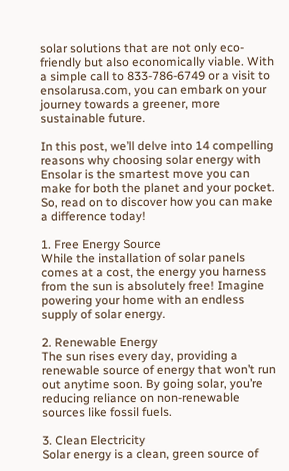solar solutions that are not only eco-friendly but also economically viable. With a simple call to 833-786-6749 or a visit to ensolarusa.com, you can embark on your journey towards a greener, more sustainable future.

In this post, we’ll delve into 14 compelling reasons why choosing solar energy with Ensolar is the smartest move you can make for both the planet and your pocket. So, read on to discover how you can make a difference today!

1. Free Energy Source
While the installation of solar panels comes at a cost, the energy you harness from the sun is absolutely free! Imagine powering your home with an endless supply of solar energy.

2. Renewable Energy
The sun rises every day, providing a renewable source of energy that won’t run out anytime soon. By going solar, you’re reducing reliance on non-renewable sources like fossil fuels.

3. Clean Electricity
Solar energy is a clean, green source of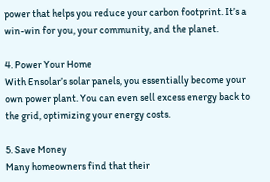power that helps you reduce your carbon footprint. It’s a win-win for you, your community, and the planet.

4. Power Your Home
With Ensolar’s solar panels, you essentially become your own power plant. You can even sell excess energy back to the grid, optimizing your energy costs.

5. Save Money
Many homeowners find that their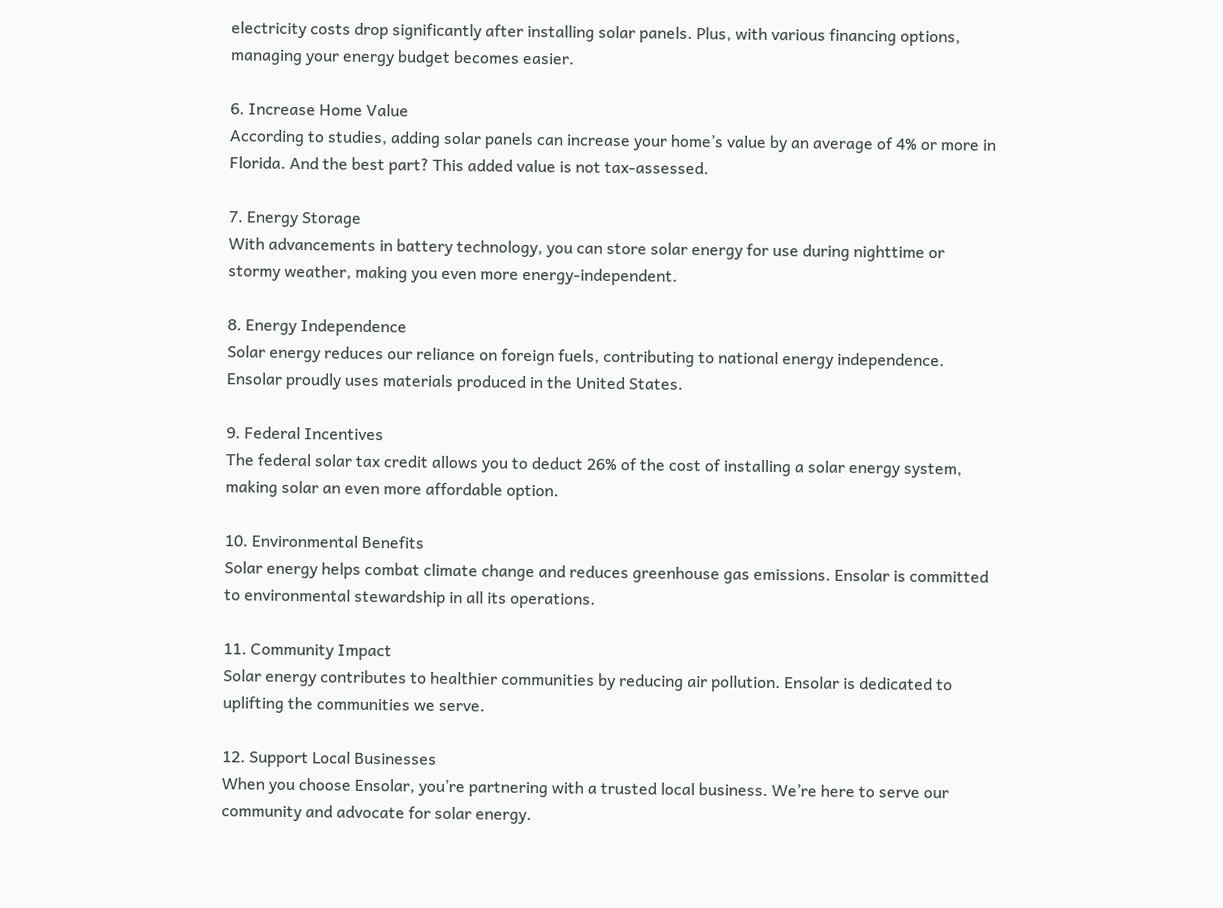electricity costs drop significantly after installing solar panels. Plus, with various financing options, managing your energy budget becomes easier.

6. Increase Home Value
According to studies, adding solar panels can increase your home’s value by an average of 4% or more in Florida. And the best part? This added value is not tax-assessed.

7. Energy Storage
With advancements in battery technology, you can store solar energy for use during nighttime or stormy weather, making you even more energy-independent.

8. Energy Independence
Solar energy reduces our reliance on foreign fuels, contributing to national energy independence. Ensolar proudly uses materials produced in the United States.

9. Federal Incentives
The federal solar tax credit allows you to deduct 26% of the cost of installing a solar energy system, making solar an even more affordable option.

10. Environmental Benefits
Solar energy helps combat climate change and reduces greenhouse gas emissions. Ensolar is committed to environmental stewardship in all its operations.

11. Community Impact
Solar energy contributes to healthier communities by reducing air pollution. Ensolar is dedicated to uplifting the communities we serve.

12. Support Local Businesses
When you choose Ensolar, you’re partnering with a trusted local business. We’re here to serve our community and advocate for solar energy.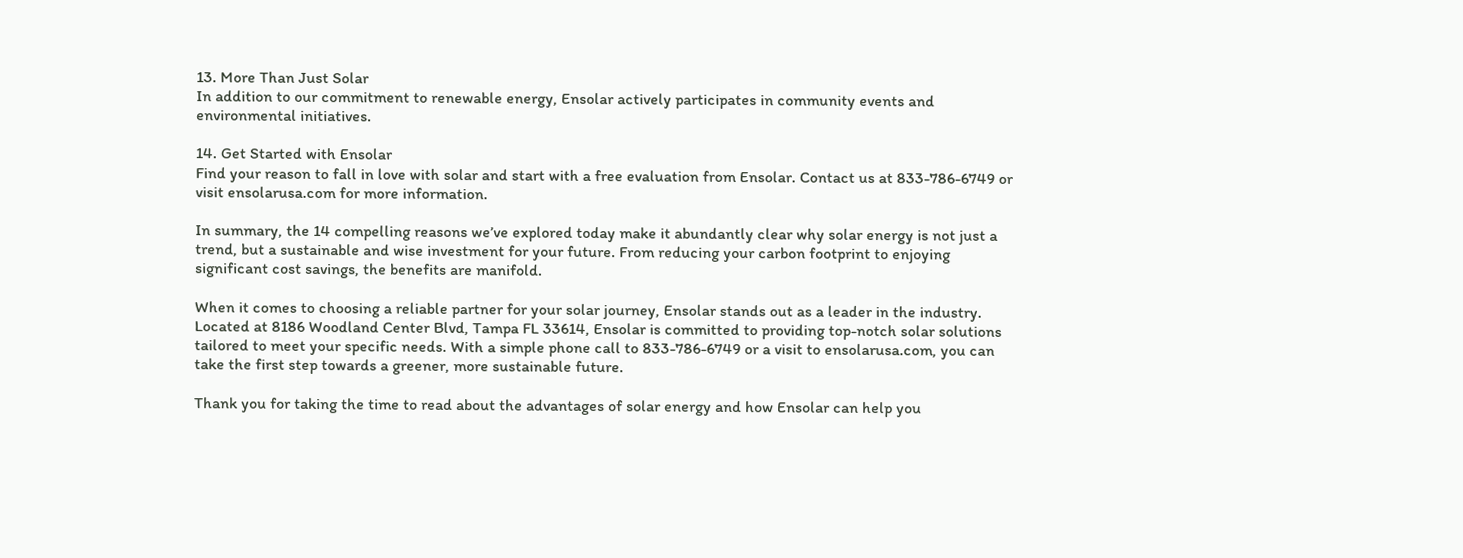13. More Than Just Solar
In addition to our commitment to renewable energy, Ensolar actively participates in community events and environmental initiatives.

14. Get Started with Ensolar
Find your reason to fall in love with solar and start with a free evaluation from Ensolar. Contact us at 833-786-6749 or visit ensolarusa.com for more information.

In summary, the 14 compelling reasons we’ve explored today make it abundantly clear why solar energy is not just a trend, but a sustainable and wise investment for your future. From reducing your carbon footprint to enjoying significant cost savings, the benefits are manifold.

When it comes to choosing a reliable partner for your solar journey, Ensolar stands out as a leader in the industry. Located at 8186 Woodland Center Blvd, Tampa FL 33614, Ensolar is committed to providing top-notch solar solutions tailored to meet your specific needs. With a simple phone call to 833-786-6749 or a visit to ensolarusa.com, you can take the first step towards a greener, more sustainable future.

Thank you for taking the time to read about the advantages of solar energy and how Ensolar can help you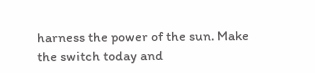harness the power of the sun. Make the switch today and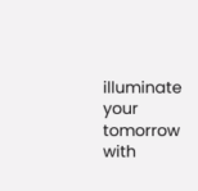illuminate your tomorrow with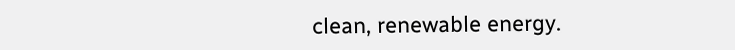clean, renewable energy.